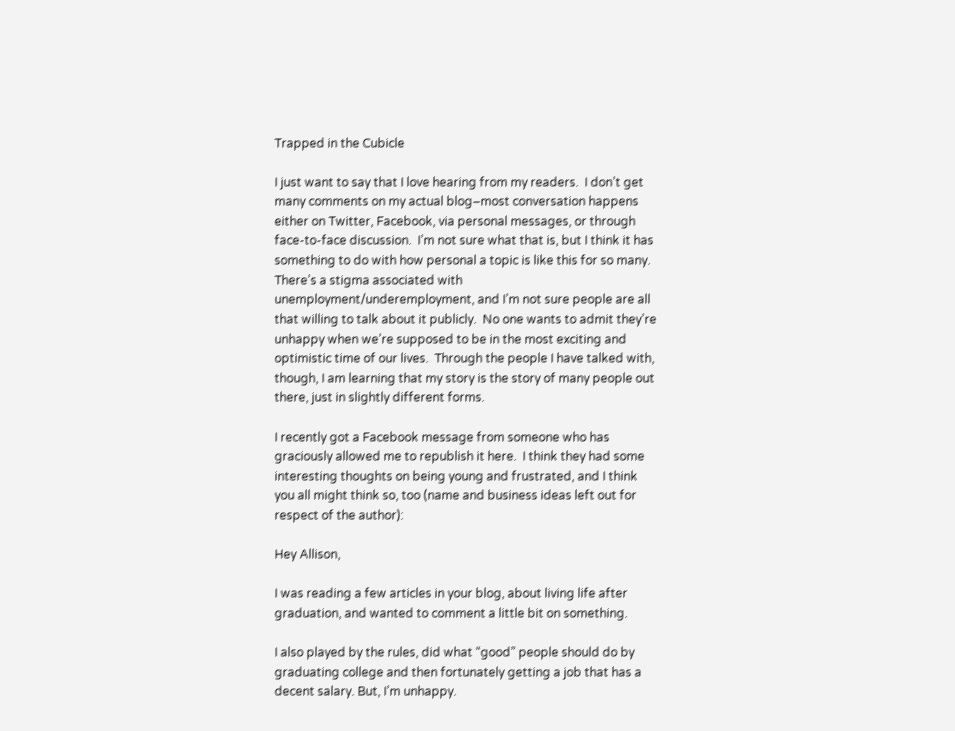Trapped in the Cubicle

I just want to say that I love hearing from my readers.  I don’t get many comments on my actual blog–most conversation happens either on Twitter, Facebook, via personal messages, or through face-to-face discussion.  I’m not sure what that is, but I think it has something to do with how personal a topic is like this for so many.  There’s a stigma associated with unemployment/underemployment, and I’m not sure people are all that willing to talk about it publicly.  No one wants to admit they’re unhappy when we’re supposed to be in the most exciting and optimistic time of our lives.  Through the people I have talked with, though, I am learning that my story is the story of many people out there, just in slightly different forms.

I recently got a Facebook message from someone who has graciously allowed me to republish it here.  I think they had some interesting thoughts on being young and frustrated, and I think you all might think so, too (name and business ideas left out for respect of the author):

Hey Allison,

I was reading a few articles in your blog, about living life after graduation, and wanted to comment a little bit on something.

I also played by the rules, did what “good” people should do by graduating college and then fortunately getting a job that has a decent salary. But, I’m unhappy.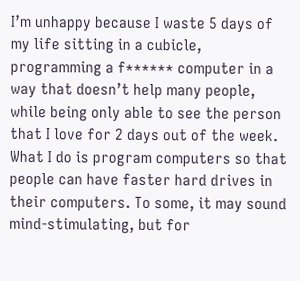I’m unhappy because I waste 5 days of my life sitting in a cubicle, programming a f****** computer in a way that doesn’t help many people, while being only able to see the person that I love for 2 days out of the week. What I do is program computers so that people can have faster hard drives in their computers. To some, it may sound mind-stimulating, but for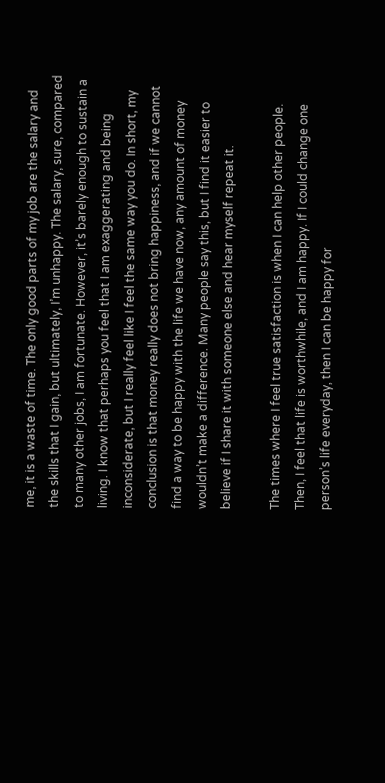me, it is a waste of time. The only good parts of my job are the salary and the skills that I gain, but ultimately, I’m unhappy. The salary, sure, compared to many other jobs, I am fortunate. However, it’s barely enough to sustain a living. I know that perhaps you feel that I am exaggerating and being inconsiderate, but I really feel like I feel the same way you do. In short, my conclusion is that money really does not bring happiness, and if we cannot find a way to be happy with the life we have now, any amount of money wouldn’t make a difference. Many people say this, but I find it easier to believe if I share it with someone else and hear myself repeat it.

The times where I feel true satisfaction is when I can help other people. Then, I feel that life is worthwhile, and I am happy. If I could change one person’s life everyday, then I can be happy for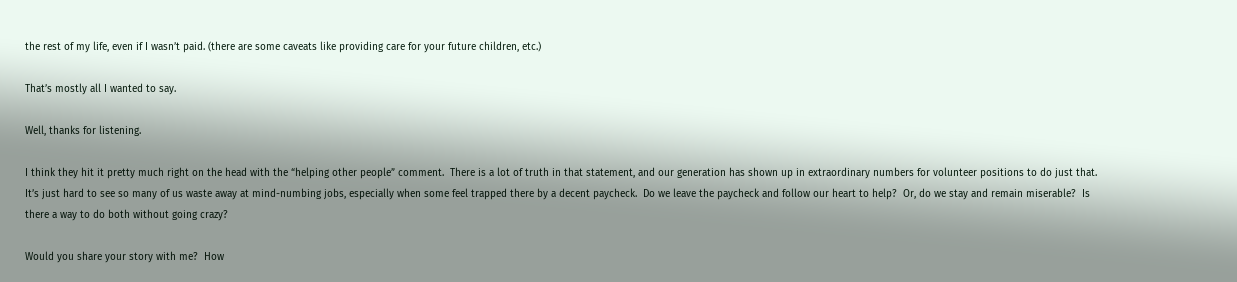the rest of my life, even if I wasn’t paid. (there are some caveats like providing care for your future children, etc.)

That’s mostly all I wanted to say.

Well, thanks for listening.

I think they hit it pretty much right on the head with the “helping other people” comment.  There is a lot of truth in that statement, and our generation has shown up in extraordinary numbers for volunteer positions to do just that.  It’s just hard to see so many of us waste away at mind-numbing jobs, especially when some feel trapped there by a decent paycheck.  Do we leave the paycheck and follow our heart to help?  Or, do we stay and remain miserable?  Is there a way to do both without going crazy?

Would you share your story with me?  How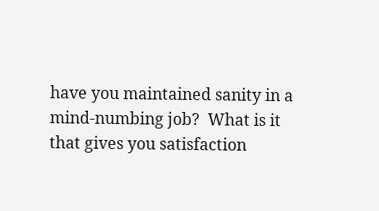have you maintained sanity in a mind-numbing job?  What is it that gives you satisfaction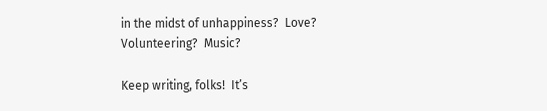in the midst of unhappiness?  Love?  Volunteering?  Music?

Keep writing, folks!  It’s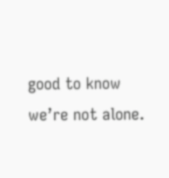good to know we’re not alone.